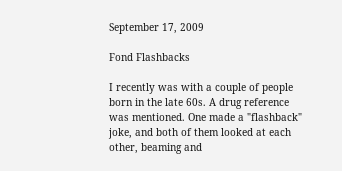September 17, 2009

Fond Flashbacks

I recently was with a couple of people born in the late 60s. A drug reference was mentioned. One made a "flashback" joke, and both of them looked at each other, beaming and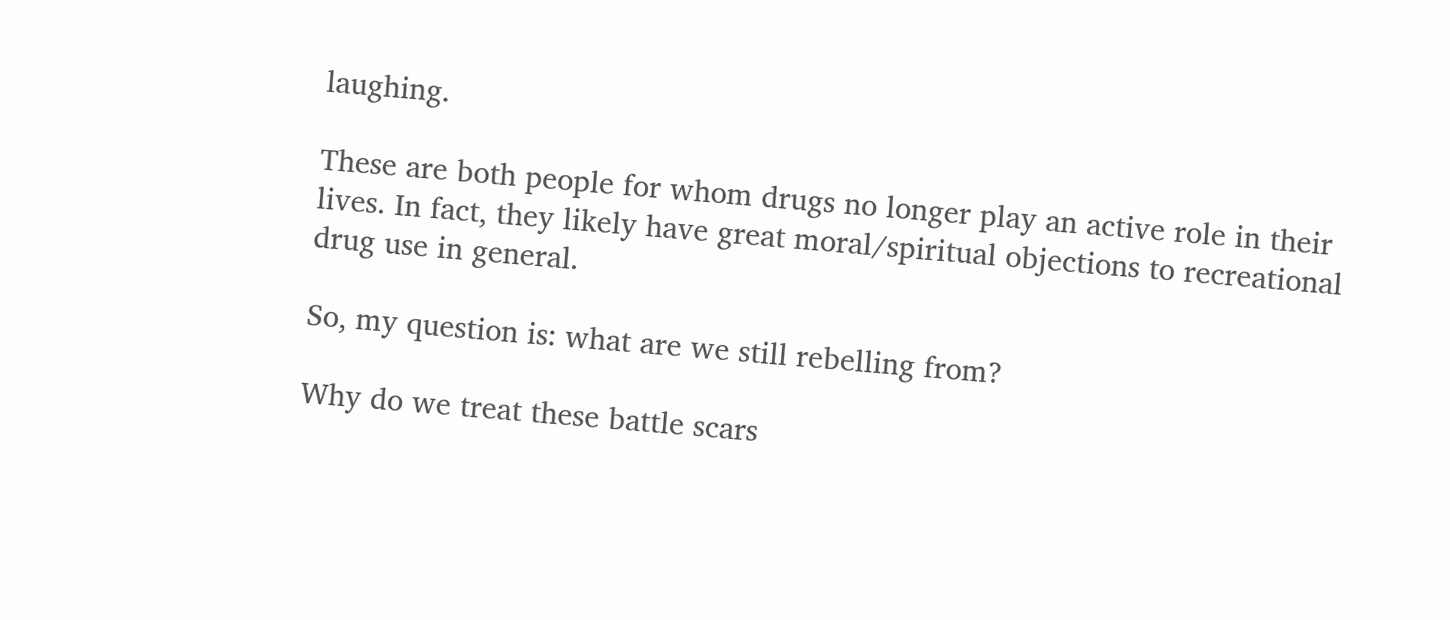laughing.

These are both people for whom drugs no longer play an active role in their lives. In fact, they likely have great moral/spiritual objections to recreational drug use in general.

So, my question is: what are we still rebelling from?

Why do we treat these battle scars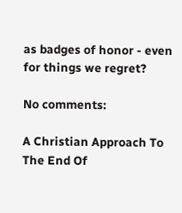as badges of honor - even for things we regret?

No comments:

A Christian Approach To The End Of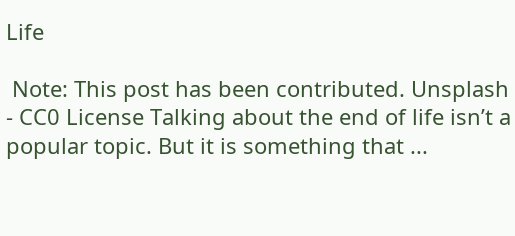Life

 Note: This post has been contributed. Unsplash - CC0 License Talking about the end of life isn’t a popular topic. But it is something that ...